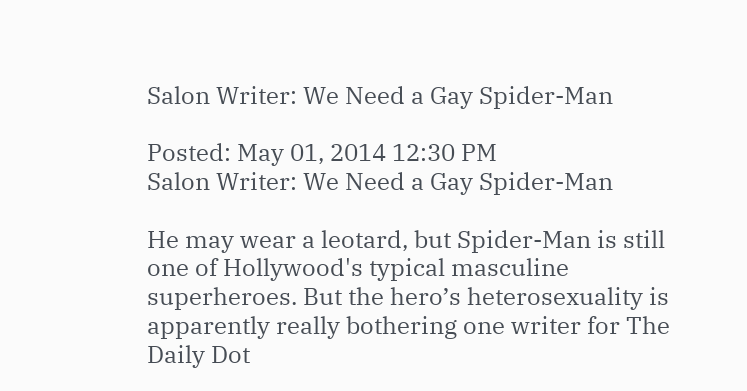Salon Writer: We Need a Gay Spider-Man

Posted: May 01, 2014 12:30 PM
Salon Writer: We Need a Gay Spider-Man

He may wear a leotard, but Spider-Man is still one of Hollywood's typical masculine superheroes. But the hero’s heterosexuality is apparently really bothering one writer for The Daily Dot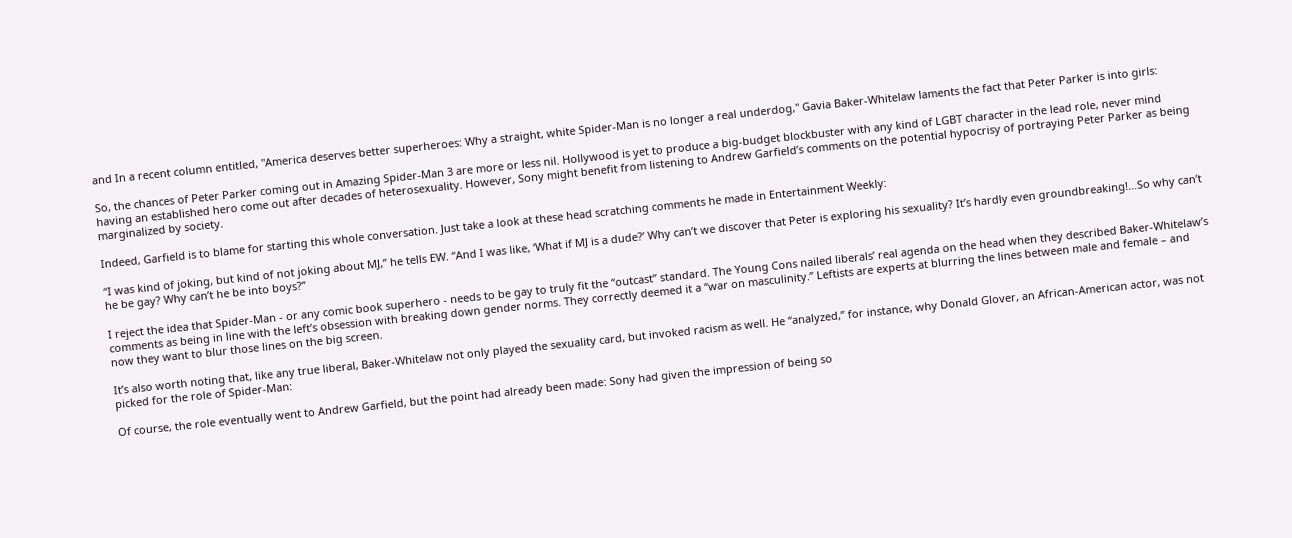and In a recent column entitled, "America deserves better superheroes: Why a straight, white Spider-Man is no longer a real underdog," Gavia Baker-Whitelaw laments the fact that Peter Parker is into girls:

So, the chances of Peter Parker coming out in Amazing Spider-Man 3 are more or less nil. Hollywood is yet to produce a big-budget blockbuster with any kind of LGBT character in the lead role, never mind having an established hero come out after decades of heterosexuality. However, Sony might benefit from listening to Andrew Garfield’s comments on the potential hypocrisy of portraying Peter Parker as being marginalized by society.

Indeed, Garfield is to blame for starting this whole conversation. Just take a look at these head scratching comments he made in Entertainment Weekly:

“I was kind of joking, but kind of not joking about MJ,” he tells EW. “And I was like, ‘What if MJ is a dude?’ Why can’t we discover that Peter is exploring his sexuality? It’s hardly even groundbreaking!…So why can’t he be gay? Why can’t he be into boys?”

I reject the idea that Spider-Man - or any comic book superhero - needs to be gay to truly fit the “outcast” standard. The Young Cons nailed liberals’ real agenda on the head when they described Baker-Whitelaw’s comments as being in line with the left’s obsession with breaking down gender norms. They correctly deemed it a “war on masculinity.” Leftists are experts at blurring the lines between male and female – and now they want to blur those lines on the big screen.

It’s also worth noting that, like any true liberal, Baker-Whitelaw not only played the sexuality card, but invoked racism as well. He “analyzed,” for instance, why Donald Glover, an African-American actor, was not picked for the role of Spider-Man:

Of course, the role eventually went to Andrew Garfield, but the point had already been made: Sony had given the impression of being so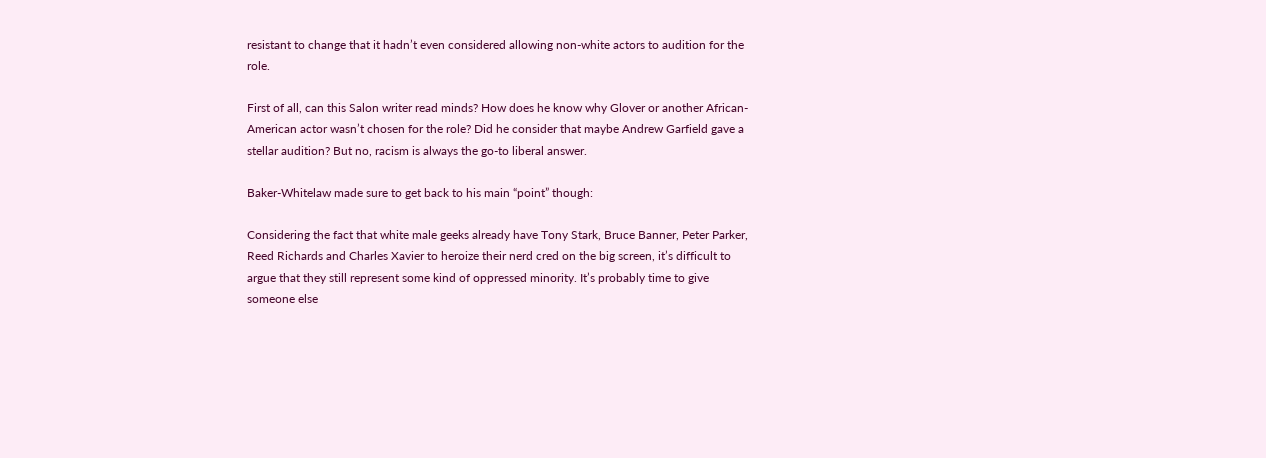resistant to change that it hadn’t even considered allowing non-white actors to audition for the role.

First of all, can this Salon writer read minds? How does he know why Glover or another African-American actor wasn’t chosen for the role? Did he consider that maybe Andrew Garfield gave a stellar audition? But no, racism is always the go-to liberal answer.

Baker-Whitelaw made sure to get back to his main “point” though:

Considering the fact that white male geeks already have Tony Stark, Bruce Banner, Peter Parker, Reed Richards and Charles Xavier to heroize their nerd cred on the big screen, it’s difficult to argue that they still represent some kind of oppressed minority. It’s probably time to give someone else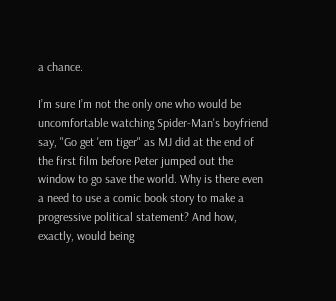a chance.

I’m sure I’m not the only one who would be uncomfortable watching Spider-Man's boyfriend say, "Go get 'em tiger" as MJ did at the end of the first film before Peter jumped out the window to go save the world. Why is there even a need to use a comic book story to make a progressive political statement? And how, exactly, would being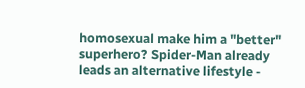homosexual make him a "better" superhero? Spider-Man already leads an alternative lifestyle -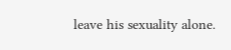leave his sexuality alone.